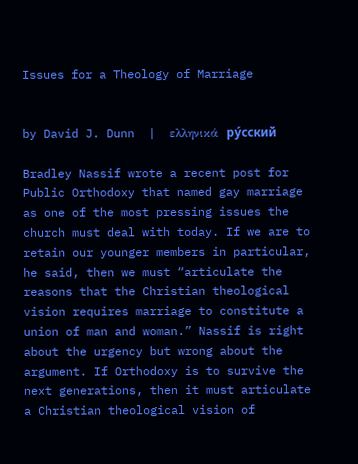Issues for a Theology of Marriage


by David J. Dunn  |  ελληνικά  ру́сский

Bradley Nassif wrote a recent post for Public Orthodoxy that named gay marriage as one of the most pressing issues the church must deal with today. If we are to retain our younger members in particular, he said, then we must “articulate the reasons that the Christian theological vision requires marriage to constitute a union of man and woman.” Nassif is right about the urgency but wrong about the argument. If Orthodoxy is to survive the next generations, then it must articulate a Christian theological vision of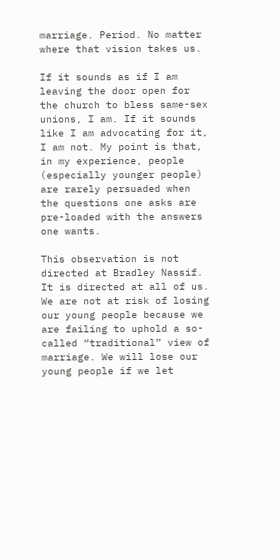marriage. Period. No matter where that vision takes us.

If it sounds as if I am leaving the door open for the church to bless same-sex unions, I am. If it sounds like I am advocating for it, I am not. My point is that, in my experience, people (especially younger people) are rarely persuaded when the questions one asks are pre-loaded with the answers one wants.

This observation is not directed at Bradley Nassif. It is directed at all of us. We are not at risk of losing our young people because we are failing to uphold a so-called “traditional” view of marriage. We will lose our young people if we let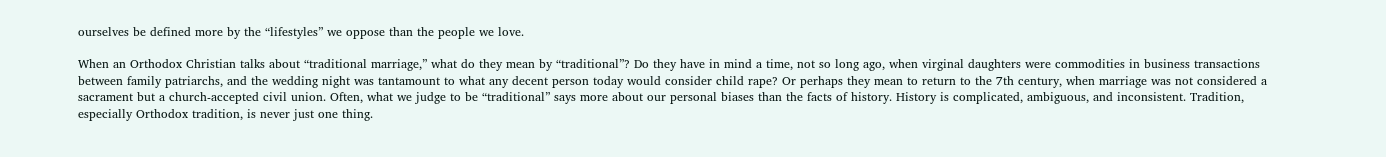ourselves be defined more by the “lifestyles” we oppose than the people we love.

When an Orthodox Christian talks about “traditional marriage,” what do they mean by “traditional”? Do they have in mind a time, not so long ago, when virginal daughters were commodities in business transactions between family patriarchs, and the wedding night was tantamount to what any decent person today would consider child rape? Or perhaps they mean to return to the 7th century, when marriage was not considered a sacrament but a church-accepted civil union. Often, what we judge to be “traditional” says more about our personal biases than the facts of history. History is complicated, ambiguous, and inconsistent. Tradition, especially Orthodox tradition, is never just one thing.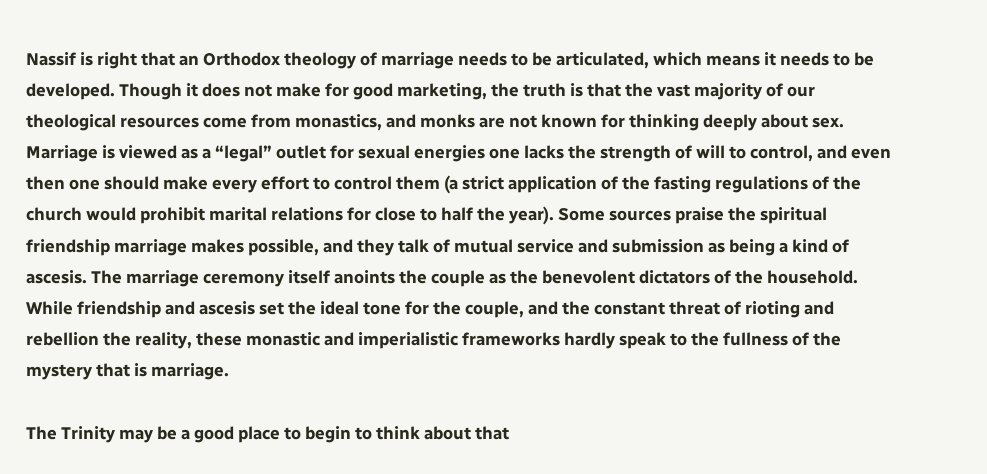Nassif is right that an Orthodox theology of marriage needs to be articulated, which means it needs to be developed. Though it does not make for good marketing, the truth is that the vast majority of our theological resources come from monastics, and monks are not known for thinking deeply about sex. Marriage is viewed as a “legal” outlet for sexual energies one lacks the strength of will to control, and even then one should make every effort to control them (a strict application of the fasting regulations of the church would prohibit marital relations for close to half the year). Some sources praise the spiritual friendship marriage makes possible, and they talk of mutual service and submission as being a kind of ascesis. The marriage ceremony itself anoints the couple as the benevolent dictators of the household. While friendship and ascesis set the ideal tone for the couple, and the constant threat of rioting and rebellion the reality, these monastic and imperialistic frameworks hardly speak to the fullness of the mystery that is marriage.

The Trinity may be a good place to begin to think about that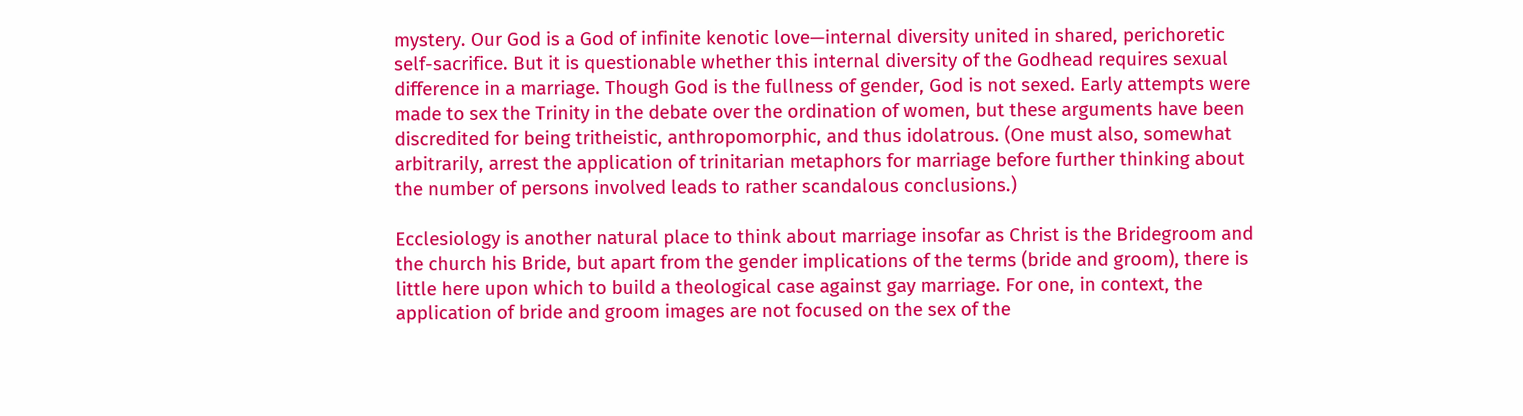mystery. Our God is a God of infinite kenotic love—internal diversity united in shared, perichoretic self-sacrifice. But it is questionable whether this internal diversity of the Godhead requires sexual difference in a marriage. Though God is the fullness of gender, God is not sexed. Early attempts were made to sex the Trinity in the debate over the ordination of women, but these arguments have been discredited for being tritheistic, anthropomorphic, and thus idolatrous. (One must also, somewhat arbitrarily, arrest the application of trinitarian metaphors for marriage before further thinking about the number of persons involved leads to rather scandalous conclusions.)

Ecclesiology is another natural place to think about marriage insofar as Christ is the Bridegroom and the church his Bride, but apart from the gender implications of the terms (bride and groom), there is little here upon which to build a theological case against gay marriage. For one, in context, the application of bride and groom images are not focused on the sex of the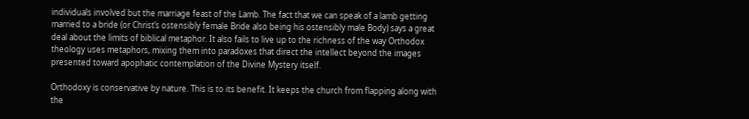individuals involved but the marriage feast of the Lamb. The fact that we can speak of a lamb getting married to a bride (or Christ’s ostensibly female Bride also being his ostensibly male Body) says a great deal about the limits of biblical metaphor. It also fails to live up to the richness of the way Orthodox theology uses metaphors, mixing them into paradoxes that direct the intellect beyond the images presented toward apophatic contemplation of the Divine Mystery itself.

Orthodoxy is conservative by nature. This is to its benefit. It keeps the church from flapping along with the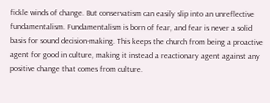fickle winds of change. But conservatism can easily slip into an unreflective fundamentalism. Fundamentalism is born of fear, and fear is never a solid basis for sound decision-making. This keeps the church from being a proactive agent for good in culture, making it instead a reactionary agent against any positive change that comes from culture.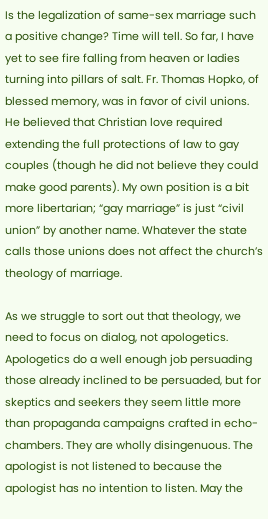Is the legalization of same-sex marriage such a positive change? Time will tell. So far, I have yet to see fire falling from heaven or ladies turning into pillars of salt. Fr. Thomas Hopko, of blessed memory, was in favor of civil unions. He believed that Christian love required extending the full protections of law to gay couples (though he did not believe they could make good parents). My own position is a bit more libertarian; “gay marriage” is just “civil union” by another name. Whatever the state calls those unions does not affect the church’s theology of marriage.

As we struggle to sort out that theology, we need to focus on dialog, not apologetics. Apologetics do a well enough job persuading those already inclined to be persuaded, but for skeptics and seekers they seem little more than propaganda campaigns crafted in echo-chambers. They are wholly disingenuous. The apologist is not listened to because the apologist has no intention to listen. May the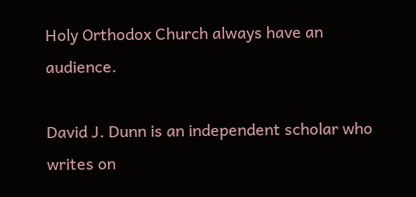Holy Orthodox Church always have an audience.

David J. Dunn is an independent scholar who writes on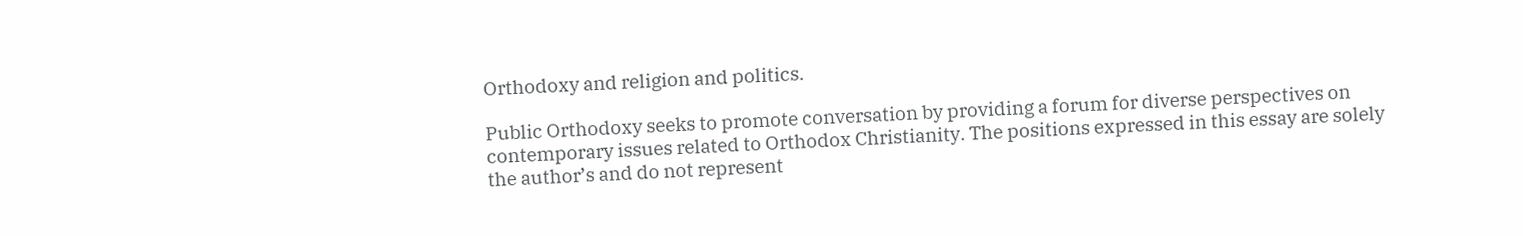Orthodoxy and religion and politics.

Public Orthodoxy seeks to promote conversation by providing a forum for diverse perspectives on contemporary issues related to Orthodox Christianity. The positions expressed in this essay are solely the author’s and do not represent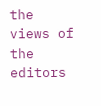the views of the editors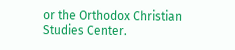or the Orthodox Christian Studies Center.